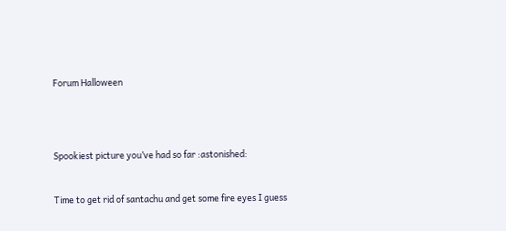Forum Halloween




Spookiest picture you’ve had so far :astonished:


Time to get rid of santachu and get some fire eyes I guess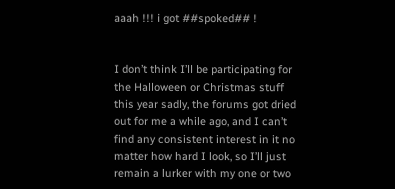aaah !!! i got ##spoked## !


I don’t think I’ll be participating for the Halloween or Christmas stuff this year sadly, the forums got dried out for me a while ago, and I can’t find any consistent interest in it no matter how hard I look, so I’ll just remain a lurker with my one or two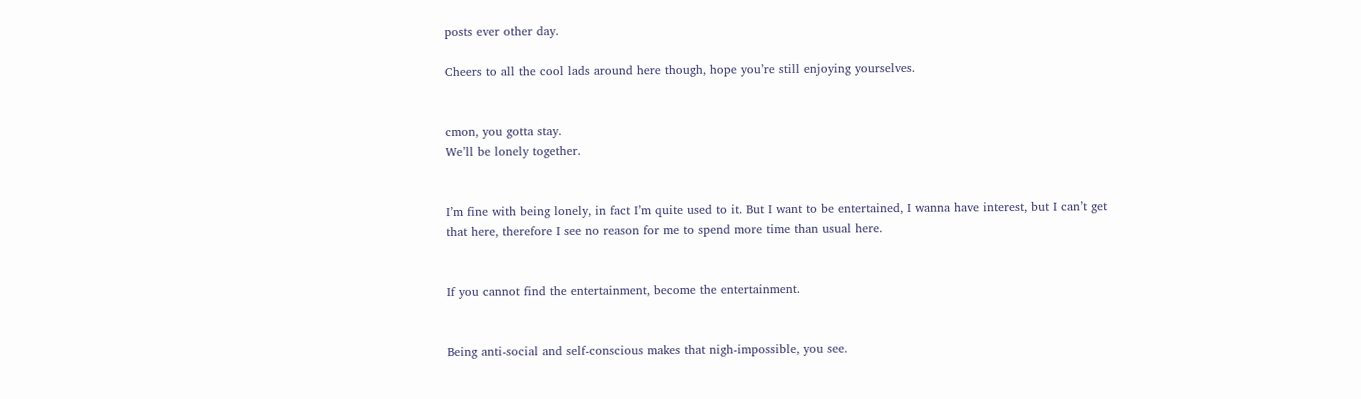posts ever other day.

Cheers to all the cool lads around here though, hope you’re still enjoying yourselves.


cmon, you gotta stay.
We’ll be lonely together.


I’m fine with being lonely, in fact I’m quite used to it. But I want to be entertained, I wanna have interest, but I can’t get that here, therefore I see no reason for me to spend more time than usual here.


If you cannot find the entertainment, become the entertainment.


Being anti-social and self-conscious makes that nigh-impossible, you see.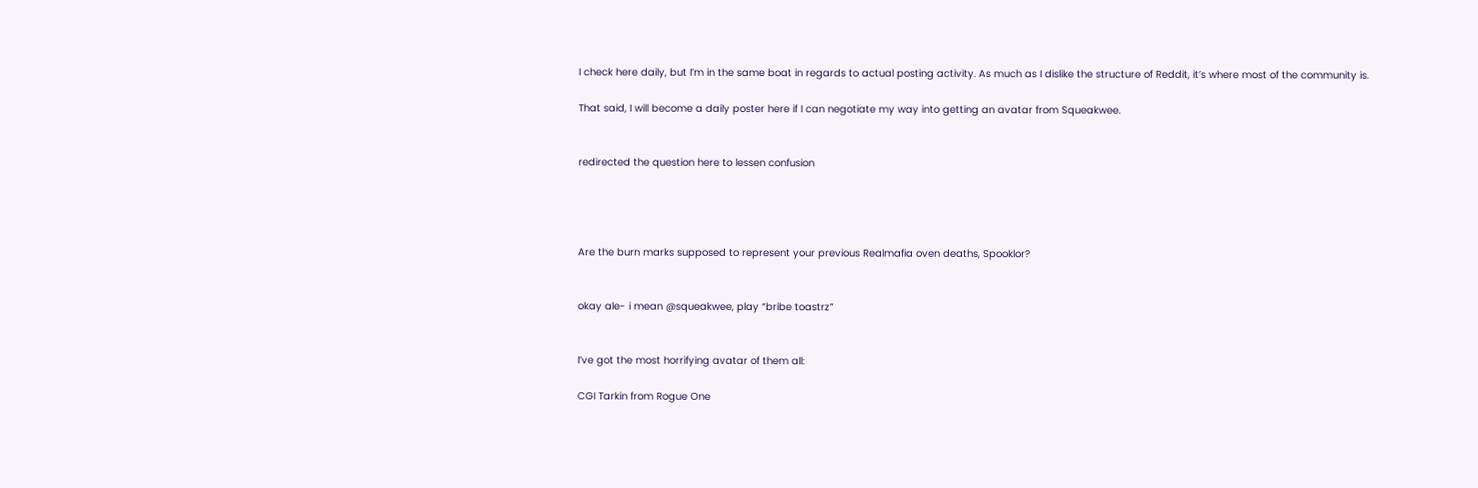I check here daily, but I’m in the same boat in regards to actual posting activity. As much as I dislike the structure of Reddit, it’s where most of the community is.

That said, I will become a daily poster here if I can negotiate my way into getting an avatar from Squeakwee.


redirected the question here to lessen confusion




Are the burn marks supposed to represent your previous Realmafia oven deaths, Spooklor?


okay ale- i mean @squeakwee, play “bribe toastrz”


I’ve got the most horrifying avatar of them all:

CGI Tarkin from Rogue One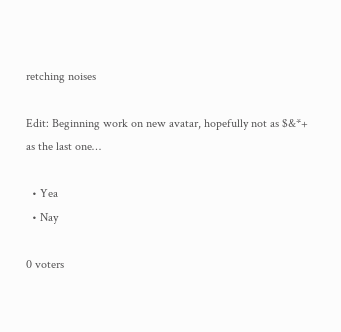retching noises

Edit: Beginning work on new avatar, hopefully not as $&*+ as the last one…

  • Yea
  • Nay

0 voters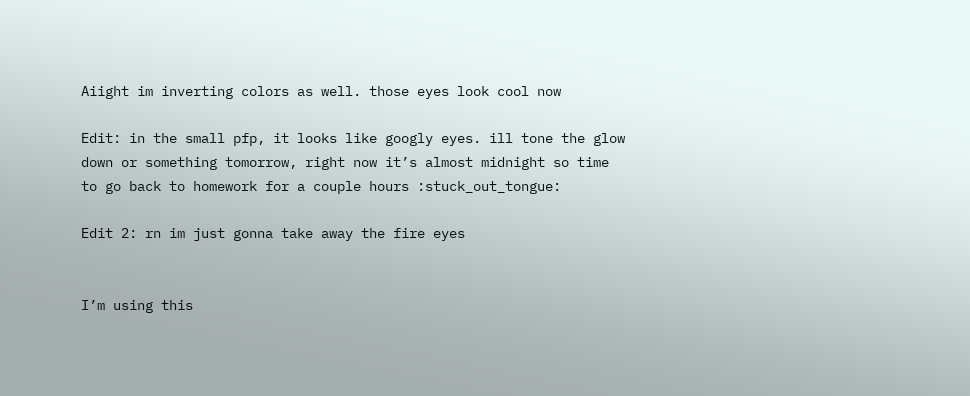Aiight im inverting colors as well. those eyes look cool now

Edit: in the small pfp, it looks like googly eyes. ill tone the glow down or something tomorrow, right now it’s almost midnight so time to go back to homework for a couple hours :stuck_out_tongue:

Edit 2: rn im just gonna take away the fire eyes


I’m using this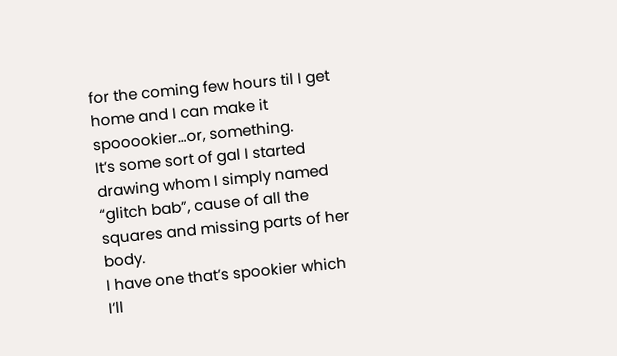for the coming few hours til I get home and I can make it spooookier…or, something.
It’s some sort of gal I started drawing whom I simply named “glitch bab”, cause of all the squares and missing parts of her body.
I have one that’s spookier which I’ll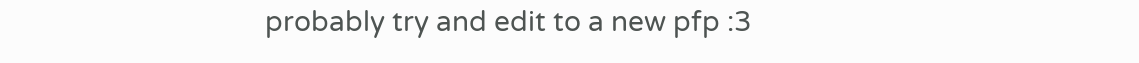probably try and edit to a new pfp :3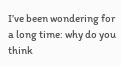I’ve been wondering for a long time: why do you think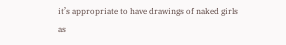it’s appropriate to have drawings of naked girls as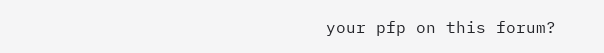your pfp on this forum?